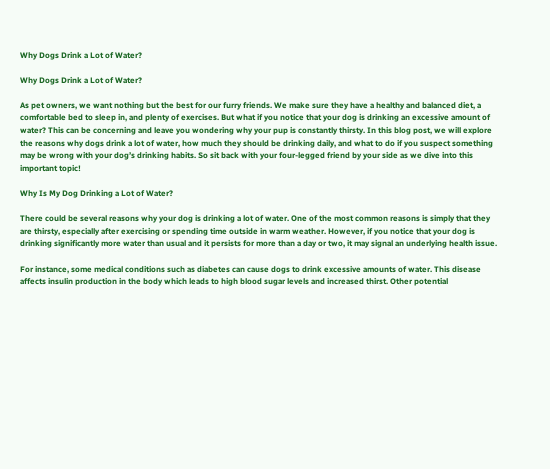Why Dogs Drink a Lot of Water?

Why Dogs Drink a Lot of Water?

As pet owners, we want nothing but the best for our furry friends. We make sure they have a healthy and balanced diet, a comfortable bed to sleep in, and plenty of exercises. But what if you notice that your dog is drinking an excessive amount of water? This can be concerning and leave you wondering why your pup is constantly thirsty. In this blog post, we will explore the reasons why dogs drink a lot of water, how much they should be drinking daily, and what to do if you suspect something may be wrong with your dog’s drinking habits. So sit back with your four-legged friend by your side as we dive into this important topic!

Why Is My Dog Drinking a Lot of Water?

There could be several reasons why your dog is drinking a lot of water. One of the most common reasons is simply that they are thirsty, especially after exercising or spending time outside in warm weather. However, if you notice that your dog is drinking significantly more water than usual and it persists for more than a day or two, it may signal an underlying health issue.

For instance, some medical conditions such as diabetes can cause dogs to drink excessive amounts of water. This disease affects insulin production in the body which leads to high blood sugar levels and increased thirst. Other potential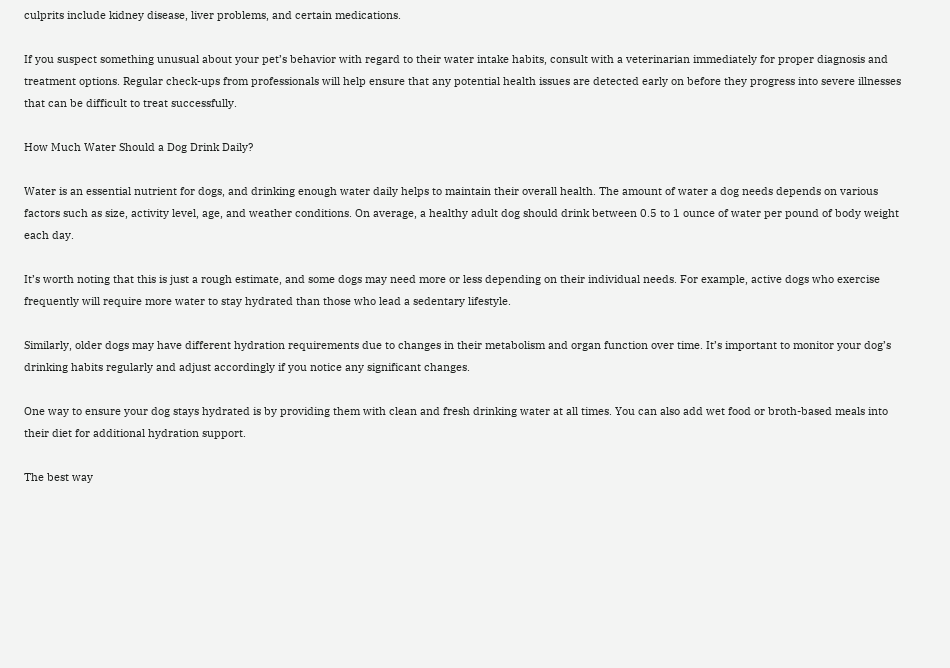culprits include kidney disease, liver problems, and certain medications.

If you suspect something unusual about your pet’s behavior with regard to their water intake habits, consult with a veterinarian immediately for proper diagnosis and treatment options. Regular check-ups from professionals will help ensure that any potential health issues are detected early on before they progress into severe illnesses that can be difficult to treat successfully.

How Much Water Should a Dog Drink Daily?

Water is an essential nutrient for dogs, and drinking enough water daily helps to maintain their overall health. The amount of water a dog needs depends on various factors such as size, activity level, age, and weather conditions. On average, a healthy adult dog should drink between 0.5 to 1 ounce of water per pound of body weight each day.

It’s worth noting that this is just a rough estimate, and some dogs may need more or less depending on their individual needs. For example, active dogs who exercise frequently will require more water to stay hydrated than those who lead a sedentary lifestyle.

Similarly, older dogs may have different hydration requirements due to changes in their metabolism and organ function over time. It’s important to monitor your dog’s drinking habits regularly and adjust accordingly if you notice any significant changes.

One way to ensure your dog stays hydrated is by providing them with clean and fresh drinking water at all times. You can also add wet food or broth-based meals into their diet for additional hydration support.

The best way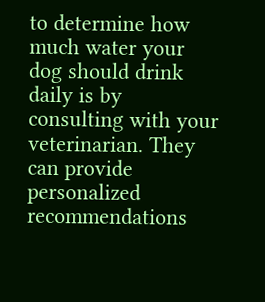to determine how much water your dog should drink daily is by consulting with your veterinarian. They can provide personalized recommendations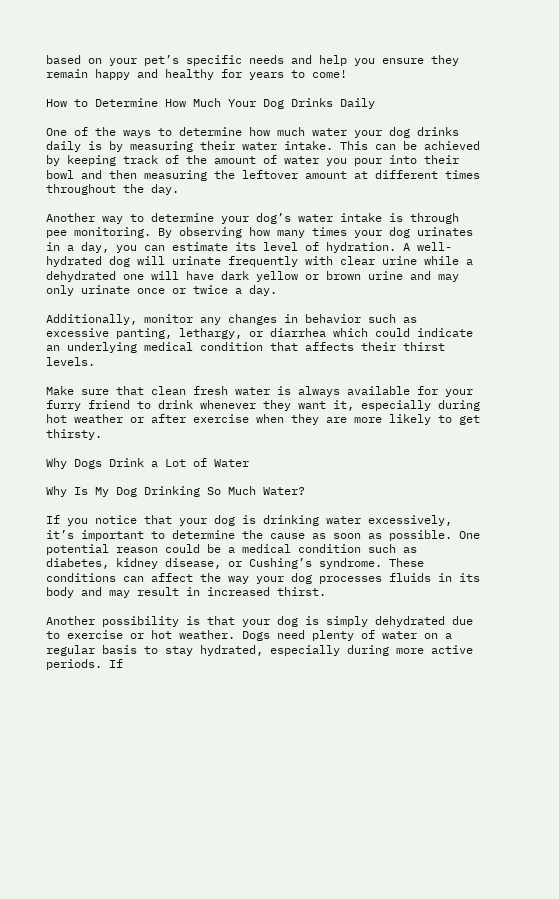based on your pet’s specific needs and help you ensure they remain happy and healthy for years to come!

How to Determine How Much Your Dog Drinks Daily

One of the ways to determine how much water your dog drinks daily is by measuring their water intake. This can be achieved by keeping track of the amount of water you pour into their bowl and then measuring the leftover amount at different times throughout the day.

Another way to determine your dog’s water intake is through pee monitoring. By observing how many times your dog urinates in a day, you can estimate its level of hydration. A well-hydrated dog will urinate frequently with clear urine while a dehydrated one will have dark yellow or brown urine and may only urinate once or twice a day.

Additionally, monitor any changes in behavior such as excessive panting, lethargy, or diarrhea which could indicate an underlying medical condition that affects their thirst levels.

Make sure that clean fresh water is always available for your furry friend to drink whenever they want it, especially during hot weather or after exercise when they are more likely to get thirsty.

Why Dogs Drink a Lot of Water

Why Is My Dog Drinking So Much Water?

If you notice that your dog is drinking water excessively, it’s important to determine the cause as soon as possible. One potential reason could be a medical condition such as diabetes, kidney disease, or Cushing’s syndrome. These conditions can affect the way your dog processes fluids in its body and may result in increased thirst.

Another possibility is that your dog is simply dehydrated due to exercise or hot weather. Dogs need plenty of water on a regular basis to stay hydrated, especially during more active periods. If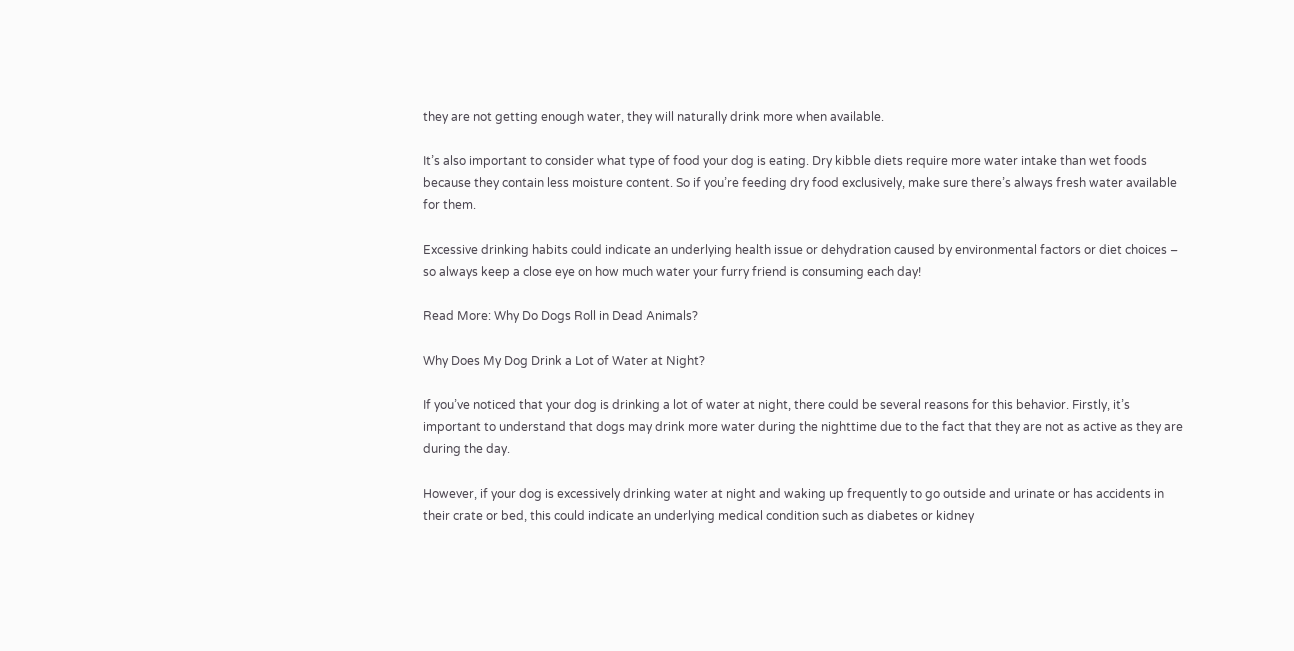they are not getting enough water, they will naturally drink more when available.

It’s also important to consider what type of food your dog is eating. Dry kibble diets require more water intake than wet foods because they contain less moisture content. So if you’re feeding dry food exclusively, make sure there’s always fresh water available for them.

Excessive drinking habits could indicate an underlying health issue or dehydration caused by environmental factors or diet choices – so always keep a close eye on how much water your furry friend is consuming each day!

Read More: Why Do Dogs Roll in Dead Animals?

Why Does My Dog Drink a Lot of Water at Night?

If you’ve noticed that your dog is drinking a lot of water at night, there could be several reasons for this behavior. Firstly, it’s important to understand that dogs may drink more water during the nighttime due to the fact that they are not as active as they are during the day.

However, if your dog is excessively drinking water at night and waking up frequently to go outside and urinate or has accidents in their crate or bed, this could indicate an underlying medical condition such as diabetes or kidney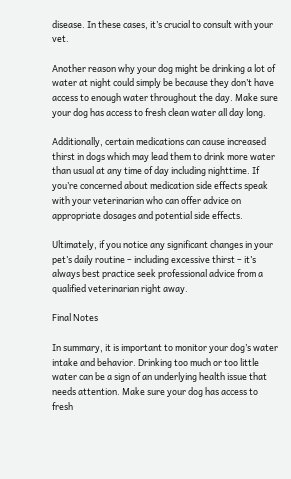disease. In these cases, it’s crucial to consult with your vet.

Another reason why your dog might be drinking a lot of water at night could simply be because they don’t have access to enough water throughout the day. Make sure your dog has access to fresh clean water all day long.

Additionally, certain medications can cause increased thirst in dogs which may lead them to drink more water than usual at any time of day including nighttime. If you’re concerned about medication side effects speak with your veterinarian who can offer advice on appropriate dosages and potential side effects.

Ultimately, if you notice any significant changes in your pet’s daily routine – including excessive thirst – it’s always best practice seek professional advice from a qualified veterinarian right away.

Final Notes

In summary, it is important to monitor your dog’s water intake and behavior. Drinking too much or too little water can be a sign of an underlying health issue that needs attention. Make sure your dog has access to fresh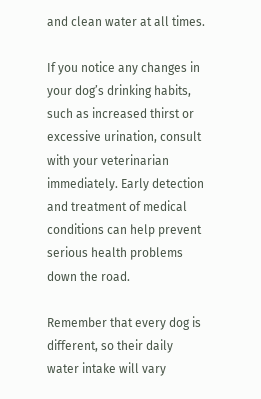and clean water at all times.

If you notice any changes in your dog’s drinking habits, such as increased thirst or excessive urination, consult with your veterinarian immediately. Early detection and treatment of medical conditions can help prevent serious health problems down the road.

Remember that every dog is different, so their daily water intake will vary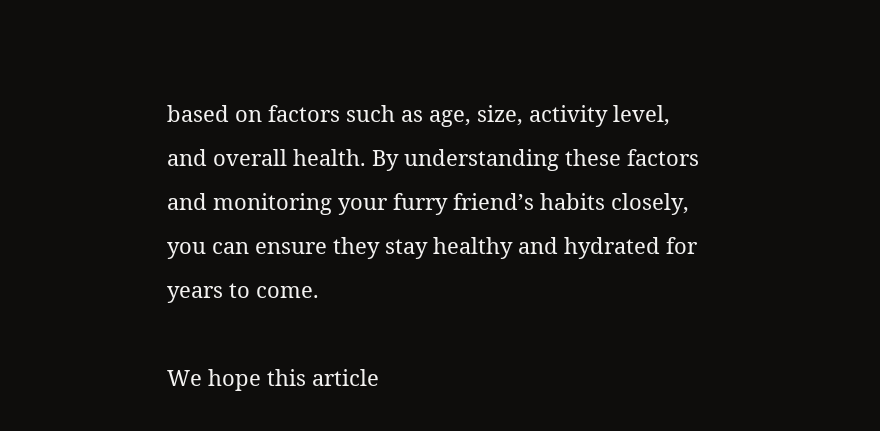based on factors such as age, size, activity level, and overall health. By understanding these factors and monitoring your furry friend’s habits closely, you can ensure they stay healthy and hydrated for years to come.

We hope this article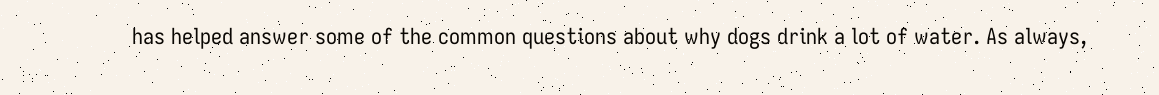has helped answer some of the common questions about why dogs drink a lot of water. As always,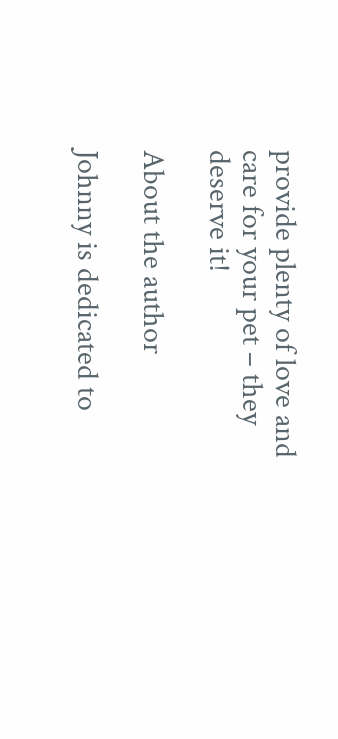provide plenty of love and care for your pet – they deserve it!

About the author

Johnny is dedicated to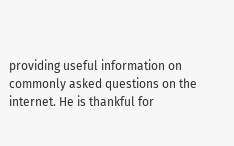providing useful information on commonly asked questions on the internet. He is thankful for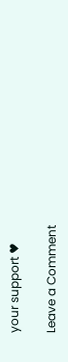your support ♥

Leave a Comment